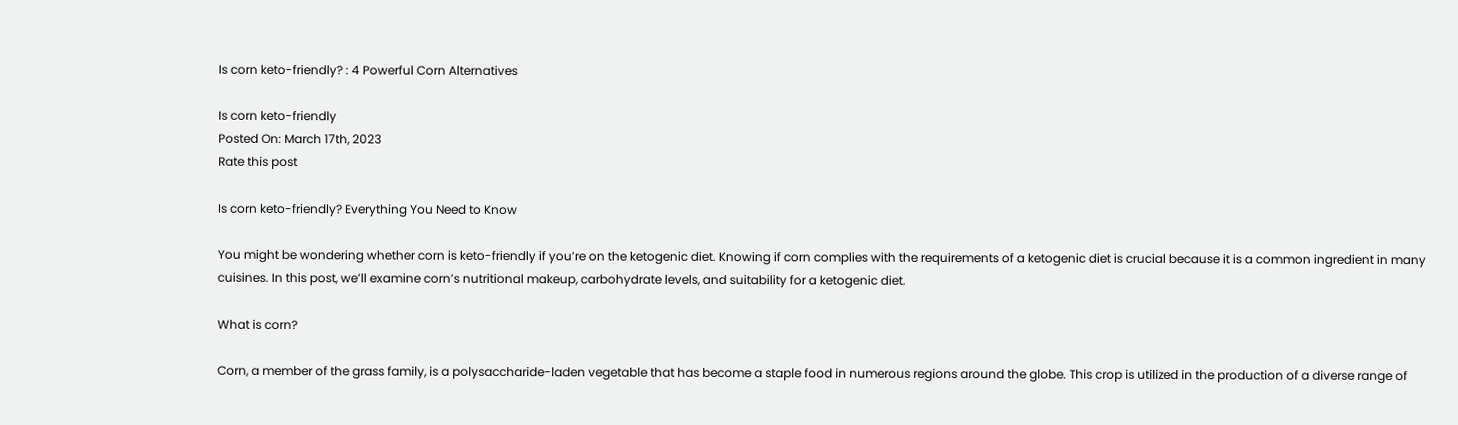Is corn keto-friendly? : 4 Powerful Corn Alternatives

Is corn keto-friendly
Posted On: March 17th, 2023
Rate this post

Is corn keto-friendly? Everything You Need to Know

You might be wondering whether corn is keto-friendly if you’re on the ketogenic diet. Knowing if corn complies with the requirements of a ketogenic diet is crucial because it is a common ingredient in many cuisines. In this post, we’ll examine corn’s nutritional makeup, carbohydrate levels, and suitability for a ketogenic diet.

What is corn?

Corn, a member of the grass family, is a polysaccharide-laden vegetable that has become a staple food in numerous regions around the globe. This crop is utilized in the production of a diverse range of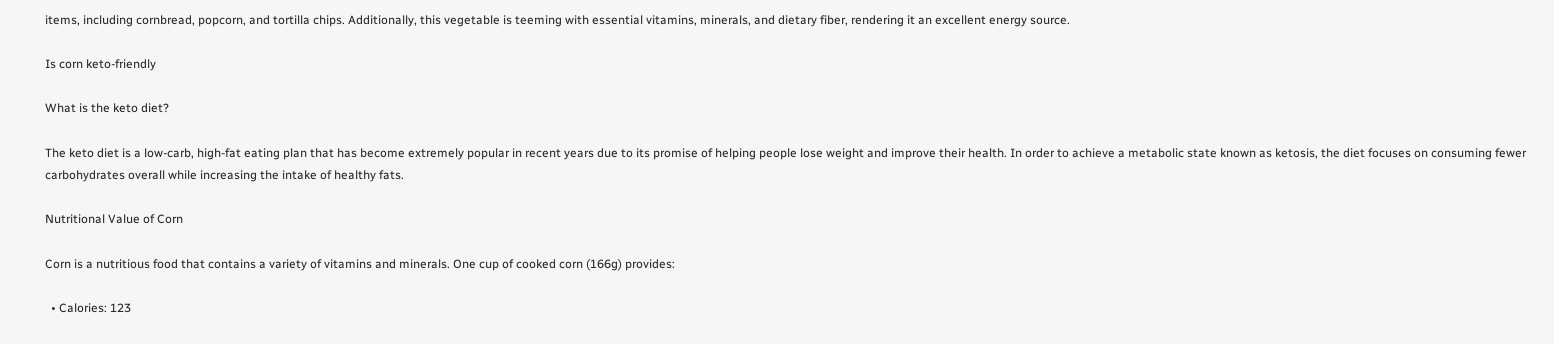items, including cornbread, popcorn, and tortilla chips. Additionally, this vegetable is teeming with essential vitamins, minerals, and dietary fiber, rendering it an excellent energy source.

Is corn keto-friendly

What is the keto diet?

The keto diet is a low-carb, high-fat eating plan that has become extremely popular in recent years due to its promise of helping people lose weight and improve their health. In order to achieve a metabolic state known as ketosis, the diet focuses on consuming fewer carbohydrates overall while increasing the intake of healthy fats.

Nutritional Value of Corn

Corn is a nutritious food that contains a variety of vitamins and minerals. One cup of cooked corn (166g) provides:

  • Calories: 123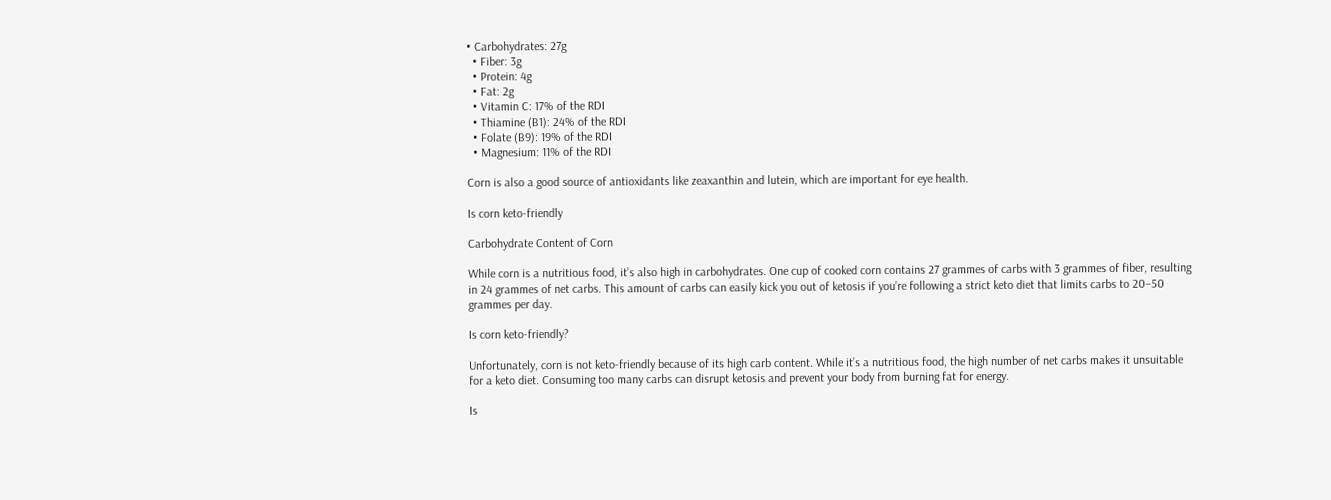• Carbohydrates: 27g
  • Fiber: 3g
  • Protein: 4g
  • Fat: 2g
  • Vitamin C: 17% of the RDI
  • Thiamine (B1): 24% of the RDI
  • Folate (B9): 19% of the RDI
  • Magnesium: 11% of the RDI

Corn is also a good source of antioxidants like zeaxanthin and lutein, which are important for eye health.

Is corn keto-friendly

Carbohydrate Content of Corn

While corn is a nutritious food, it’s also high in carbohydrates. One cup of cooked corn contains 27 grammes of carbs with 3 grammes of fiber, resulting in 24 grammes of net carbs. This amount of carbs can easily kick you out of ketosis if you’re following a strict keto diet that limits carbs to 20–50 grammes per day.

Is corn keto-friendly?

Unfortunately, corn is not keto-friendly because of its high carb content. While it’s a nutritious food, the high number of net carbs makes it unsuitable for a keto diet. Consuming too many carbs can disrupt ketosis and prevent your body from burning fat for energy.

Is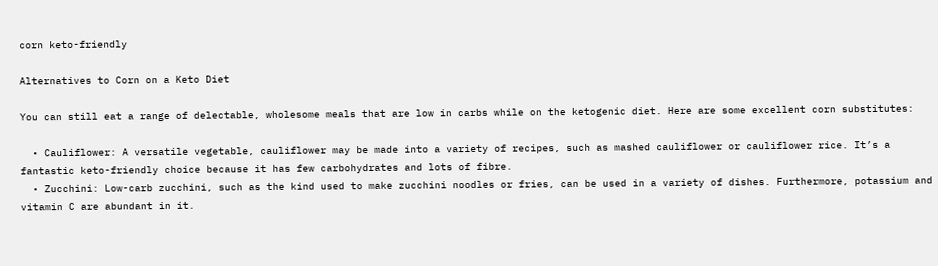corn keto-friendly

Alternatives to Corn on a Keto Diet

You can still eat a range of delectable, wholesome meals that are low in carbs while on the ketogenic diet. Here are some excellent corn substitutes:

  • Cauliflower: A versatile vegetable, cauliflower may be made into a variety of recipes, such as mashed cauliflower or cauliflower rice. It’s a fantastic keto-friendly choice because it has few carbohydrates and lots of fibre.
  • Zucchini: Low-carb zucchini, such as the kind used to make zucchini noodles or fries, can be used in a variety of dishes. Furthermore, potassium and vitamin C are abundant in it.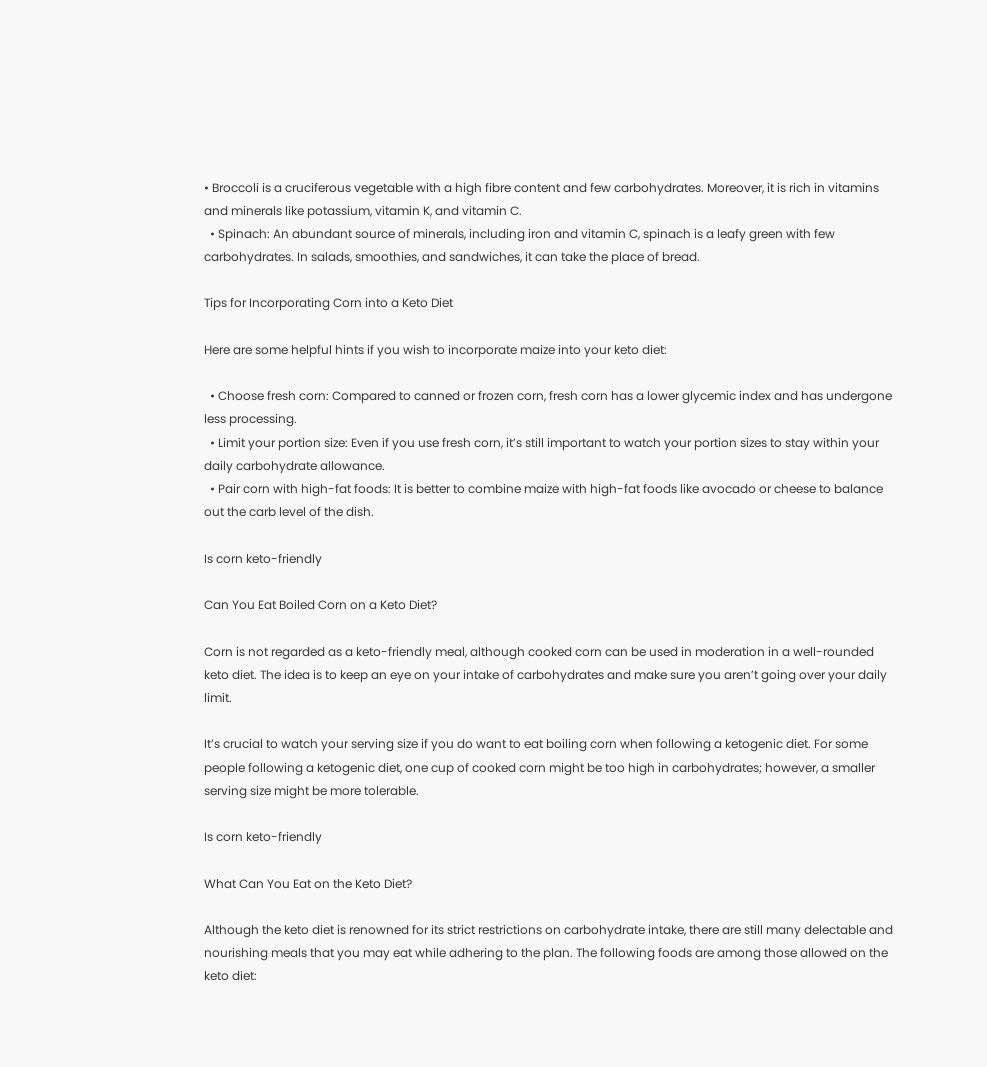• Broccoli is a cruciferous vegetable with a high fibre content and few carbohydrates. Moreover, it is rich in vitamins and minerals like potassium, vitamin K, and vitamin C.
  • Spinach: An abundant source of minerals, including iron and vitamin C, spinach is a leafy green with few carbohydrates. In salads, smoothies, and sandwiches, it can take the place of bread.

Tips for Incorporating Corn into a Keto Diet

Here are some helpful hints if you wish to incorporate maize into your keto diet:

  • Choose fresh corn: Compared to canned or frozen corn, fresh corn has a lower glycemic index and has undergone less processing.
  • Limit your portion size: Even if you use fresh corn, it’s still important to watch your portion sizes to stay within your daily carbohydrate allowance.
  • Pair corn with high-fat foods: It is better to combine maize with high-fat foods like avocado or cheese to balance out the carb level of the dish.

Is corn keto-friendly

Can You Eat Boiled Corn on a Keto Diet?

Corn is not regarded as a keto-friendly meal, although cooked corn can be used in moderation in a well-rounded keto diet. The idea is to keep an eye on your intake of carbohydrates and make sure you aren’t going over your daily limit.

It’s crucial to watch your serving size if you do want to eat boiling corn when following a ketogenic diet. For some people following a ketogenic diet, one cup of cooked corn might be too high in carbohydrates; however, a smaller serving size might be more tolerable.

Is corn keto-friendly

What Can You Eat on the Keto Diet?

Although the keto diet is renowned for its strict restrictions on carbohydrate intake, there are still many delectable and nourishing meals that you may eat while adhering to the plan. The following foods are among those allowed on the keto diet: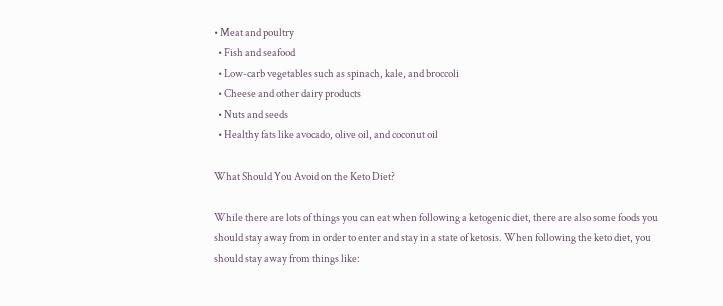• Meat and poultry
  • Fish and seafood
  • Low-carb vegetables such as spinach, kale, and broccoli
  • Cheese and other dairy products
  • Nuts and seeds
  • Healthy fats like avocado, olive oil, and coconut oil

What Should You Avoid on the Keto Diet?

While there are lots of things you can eat when following a ketogenic diet, there are also some foods you should stay away from in order to enter and stay in a state of ketosis. When following the keto diet, you should stay away from things like: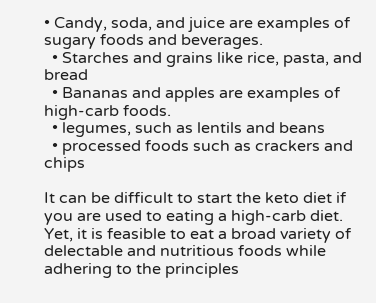• Candy, soda, and juice are examples of sugary foods and beverages.
  • Starches and grains like rice, pasta, and bread
  • Bananas and apples are examples of high-carb foods.
  • legumes, such as lentils and beans
  • processed foods such as crackers and chips

It can be difficult to start the keto diet if you are used to eating a high-carb diet. Yet, it is feasible to eat a broad variety of delectable and nutritious foods while adhering to the principles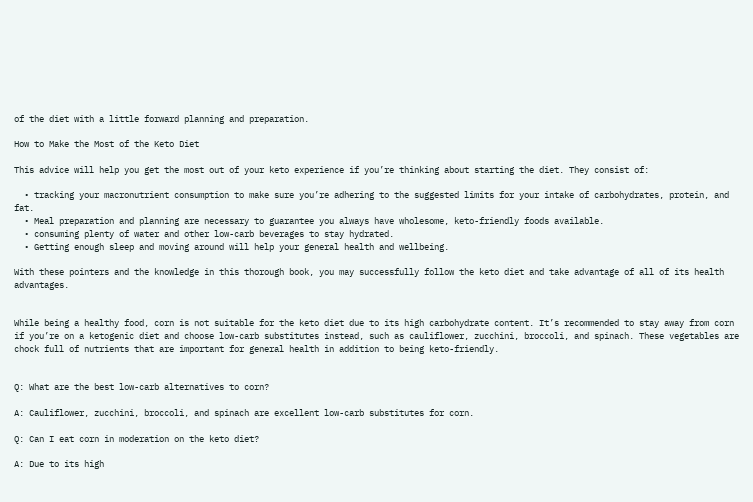of the diet with a little forward planning and preparation.

How to Make the Most of the Keto Diet

This advice will help you get the most out of your keto experience if you’re thinking about starting the diet. They consist of:

  • tracking your macronutrient consumption to make sure you’re adhering to the suggested limits for your intake of carbohydrates, protein, and fat.
  • Meal preparation and planning are necessary to guarantee you always have wholesome, keto-friendly foods available.
  • consuming plenty of water and other low-carb beverages to stay hydrated.
  • Getting enough sleep and moving around will help your general health and wellbeing.

With these pointers and the knowledge in this thorough book, you may successfully follow the keto diet and take advantage of all of its health advantages.


While being a healthy food, corn is not suitable for the keto diet due to its high carbohydrate content. It’s recommended to stay away from corn if you’re on a ketogenic diet and choose low-carb substitutes instead, such as cauliflower, zucchini, broccoli, and spinach. These vegetables are chock full of nutrients that are important for general health in addition to being keto-friendly.


Q: What are the best low-carb alternatives to corn?

A: Cauliflower, zucchini, broccoli, and spinach are excellent low-carb substitutes for corn.

Q: Can I eat corn in moderation on the keto diet?

A: Due to its high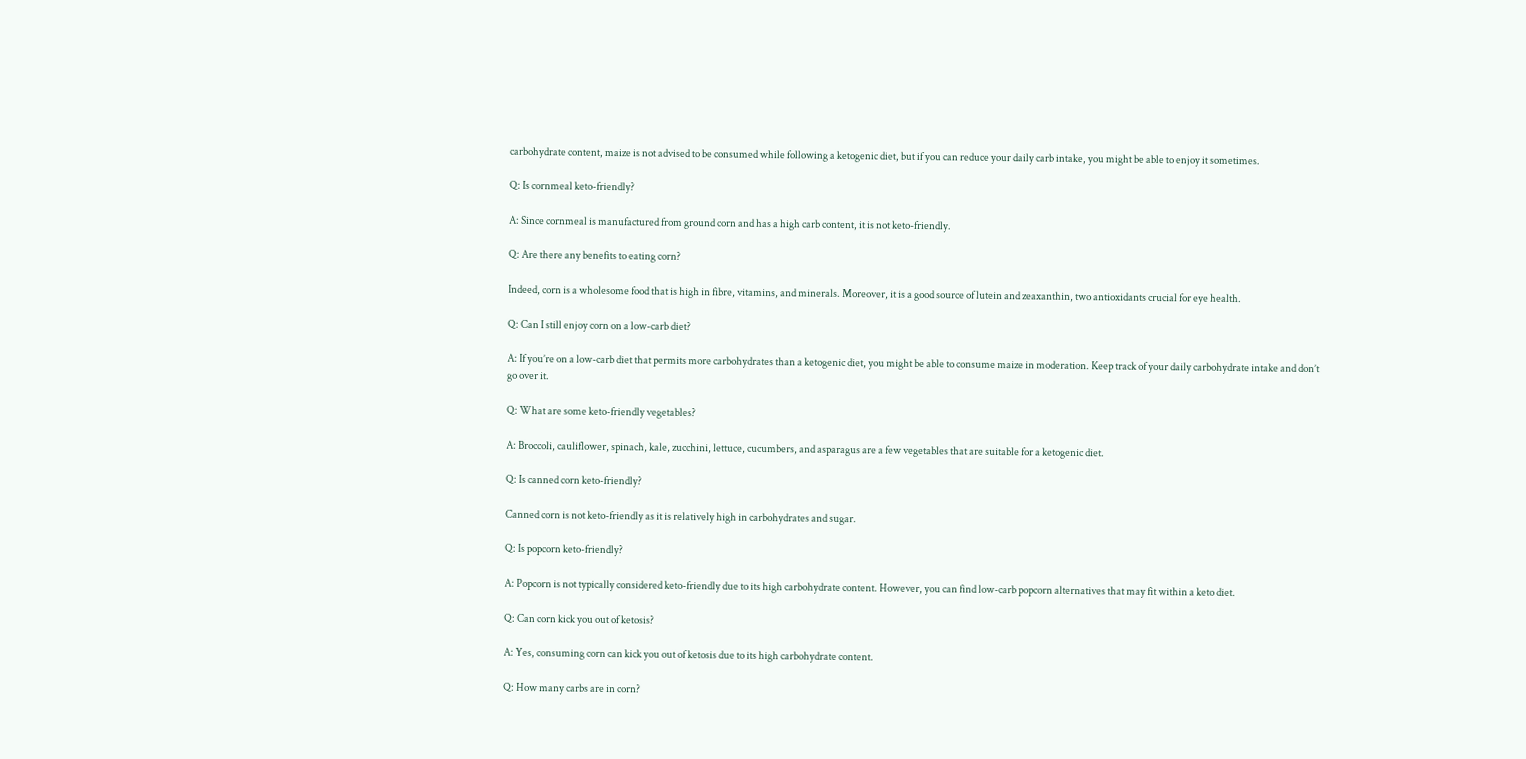carbohydrate content, maize is not advised to be consumed while following a ketogenic diet, but if you can reduce your daily carb intake, you might be able to enjoy it sometimes.

Q: Is cornmeal keto-friendly?

A: Since cornmeal is manufactured from ground corn and has a high carb content, it is not keto-friendly.

Q: Are there any benefits to eating corn?

Indeed, corn is a wholesome food that is high in fibre, vitamins, and minerals. Moreover, it is a good source of lutein and zeaxanthin, two antioxidants crucial for eye health.

Q: Can I still enjoy corn on a low-carb diet?

A: If you’re on a low-carb diet that permits more carbohydrates than a ketogenic diet, you might be able to consume maize in moderation. Keep track of your daily carbohydrate intake and don’t go over it.

Q: What are some keto-friendly vegetables?

A: Broccoli, cauliflower, spinach, kale, zucchini, lettuce, cucumbers, and asparagus are a few vegetables that are suitable for a ketogenic diet.

Q: Is canned corn keto-friendly?

Canned corn is not keto-friendly as it is relatively high in carbohydrates and sugar.

Q: Is popcorn keto-friendly?

A: Popcorn is not typically considered keto-friendly due to its high carbohydrate content. However, you can find low-carb popcorn alternatives that may fit within a keto diet.

Q: Can corn kick you out of ketosis?

A: Yes, consuming corn can kick you out of ketosis due to its high carbohydrate content.

Q: How many carbs are in corn?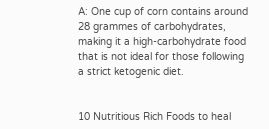A: One cup of corn contains around 28 grammes of carbohydrates, making it a high-carbohydrate food that is not ideal for those following a strict ketogenic diet.


10 Nutritious Rich Foods to heal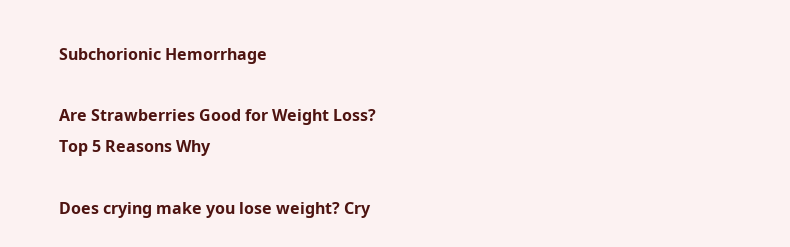Subchorionic Hemorrhage

Are Strawberries Good for Weight Loss? Top 5 Reasons Why

Does crying make you lose weight? Cry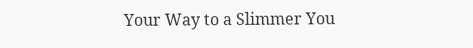Your Way to a Slimmer You